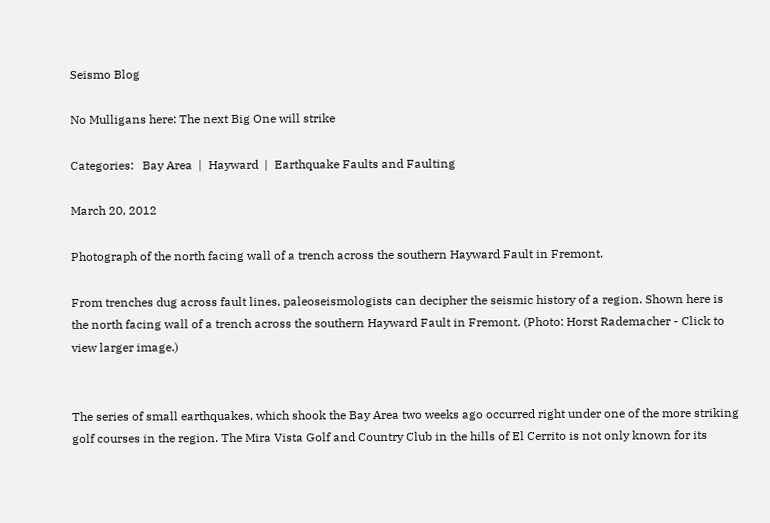Seismo Blog

No Mulligans here: The next Big One will strike

Categories:   Bay Area  |  Hayward  |  Earthquake Faults and Faulting

March 20, 2012

Photograph of the north facing wall of a trench across the southern Hayward Fault in Fremont.

From trenches dug across fault lines, paleoseismologists can decipher the seismic history of a region. Shown here is the north facing wall of a trench across the southern Hayward Fault in Fremont. (Photo: Horst Rademacher - Click to view larger image.)


The series of small earthquakes, which shook the Bay Area two weeks ago occurred right under one of the more striking golf courses in the region. The Mira Vista Golf and Country Club in the hills of El Cerrito is not only known for its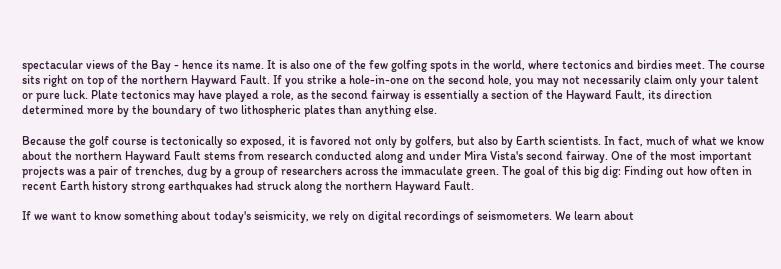spectacular views of the Bay - hence its name. It is also one of the few golfing spots in the world, where tectonics and birdies meet. The course sits right on top of the northern Hayward Fault. If you strike a hole-in-one on the second hole, you may not necessarily claim only your talent or pure luck. Plate tectonics may have played a role, as the second fairway is essentially a section of the Hayward Fault, its direction determined more by the boundary of two lithospheric plates than anything else.

Because the golf course is tectonically so exposed, it is favored not only by golfers, but also by Earth scientists. In fact, much of what we know about the northern Hayward Fault stems from research conducted along and under Mira Vista's second fairway. One of the most important projects was a pair of trenches, dug by a group of researchers across the immaculate green. The goal of this big dig: Finding out how often in recent Earth history strong earthquakes had struck along the northern Hayward Fault.

If we want to know something about today's seismicity, we rely on digital recordings of seismometers. We learn about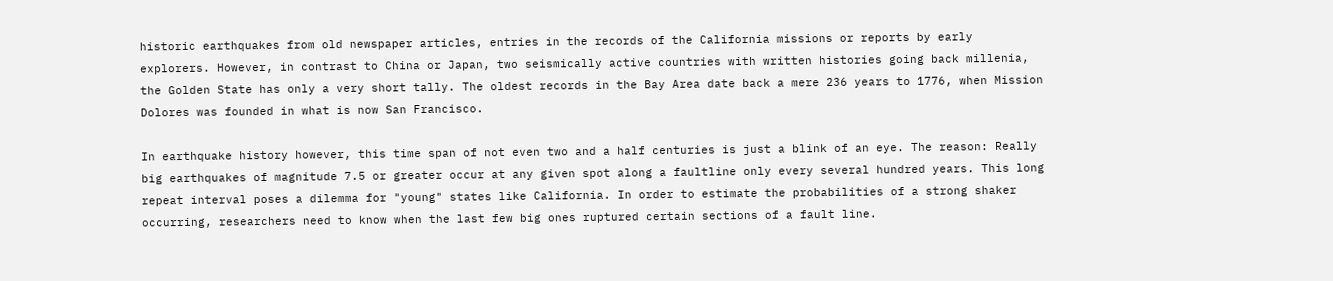historic earthquakes from old newspaper articles, entries in the records of the California missions or reports by early explorers. However, in contrast to China or Japan, two seismically active countries with written histories going back millenia, the Golden State has only a very short tally. The oldest records in the Bay Area date back a mere 236 years to 1776, when Mission Dolores was founded in what is now San Francisco.

In earthquake history however, this time span of not even two and a half centuries is just a blink of an eye. The reason: Really big earthquakes of magnitude 7.5 or greater occur at any given spot along a faultline only every several hundred years. This long repeat interval poses a dilemma for "young" states like California. In order to estimate the probabilities of a strong shaker occurring, researchers need to know when the last few big ones ruptured certain sections of a fault line.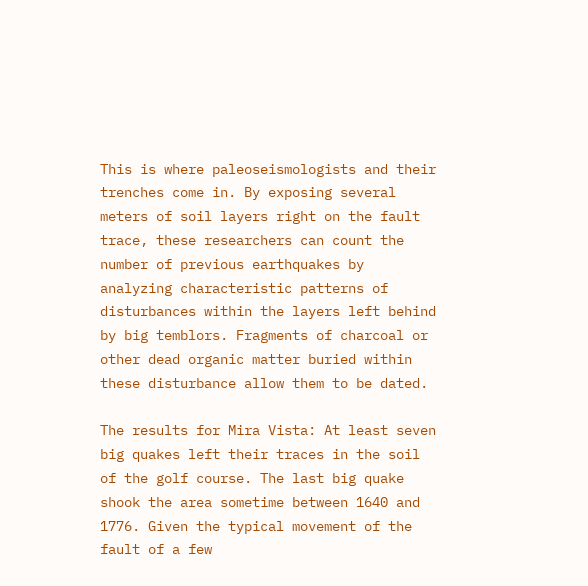This is where paleoseismologists and their trenches come in. By exposing several meters of soil layers right on the fault trace, these researchers can count the number of previous earthquakes by analyzing characteristic patterns of disturbances within the layers left behind by big temblors. Fragments of charcoal or other dead organic matter buried within these disturbance allow them to be dated.

The results for Mira Vista: At least seven big quakes left their traces in the soil of the golf course. The last big quake shook the area sometime between 1640 and 1776. Given the typical movement of the fault of a few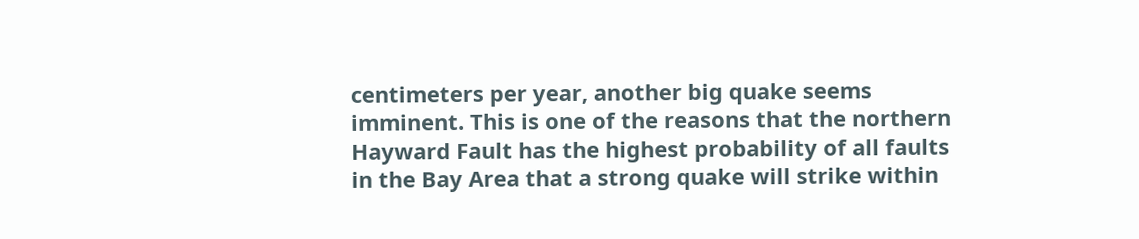centimeters per year, another big quake seems imminent. This is one of the reasons that the northern Hayward Fault has the highest probability of all faults in the Bay Area that a strong quake will strike within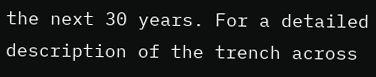the next 30 years. For a detailed description of the trench across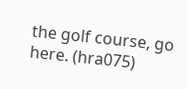the golf course, go here. (hra075)